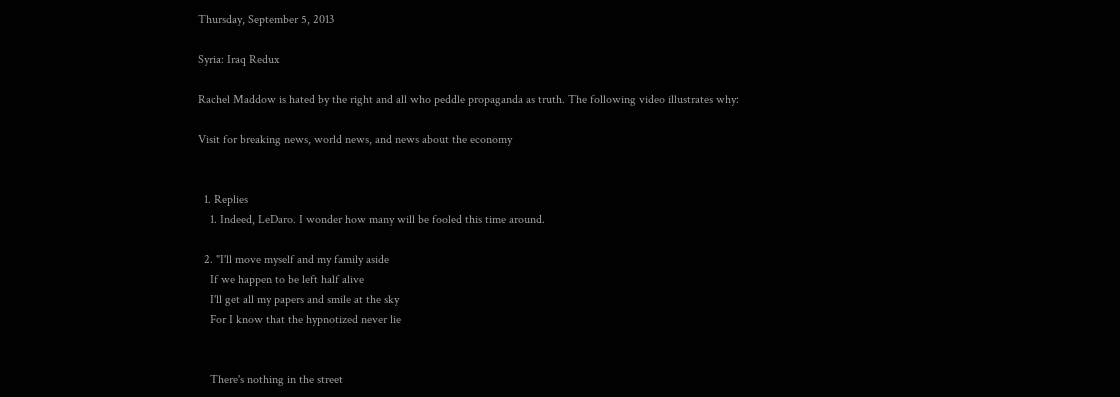Thursday, September 5, 2013

Syria: Iraq Redux

Rachel Maddow is hated by the right and all who peddle propaganda as truth. The following video illustrates why:

Visit for breaking news, world news, and news about the economy


  1. Replies
    1. Indeed, LeDaro. I wonder how many will be fooled this time around.

  2. "I'll move myself and my family aside
    If we happen to be left half alive
    I'll get all my papers and smile at the sky
    For I know that the hypnotized never lie


    There's nothing in the street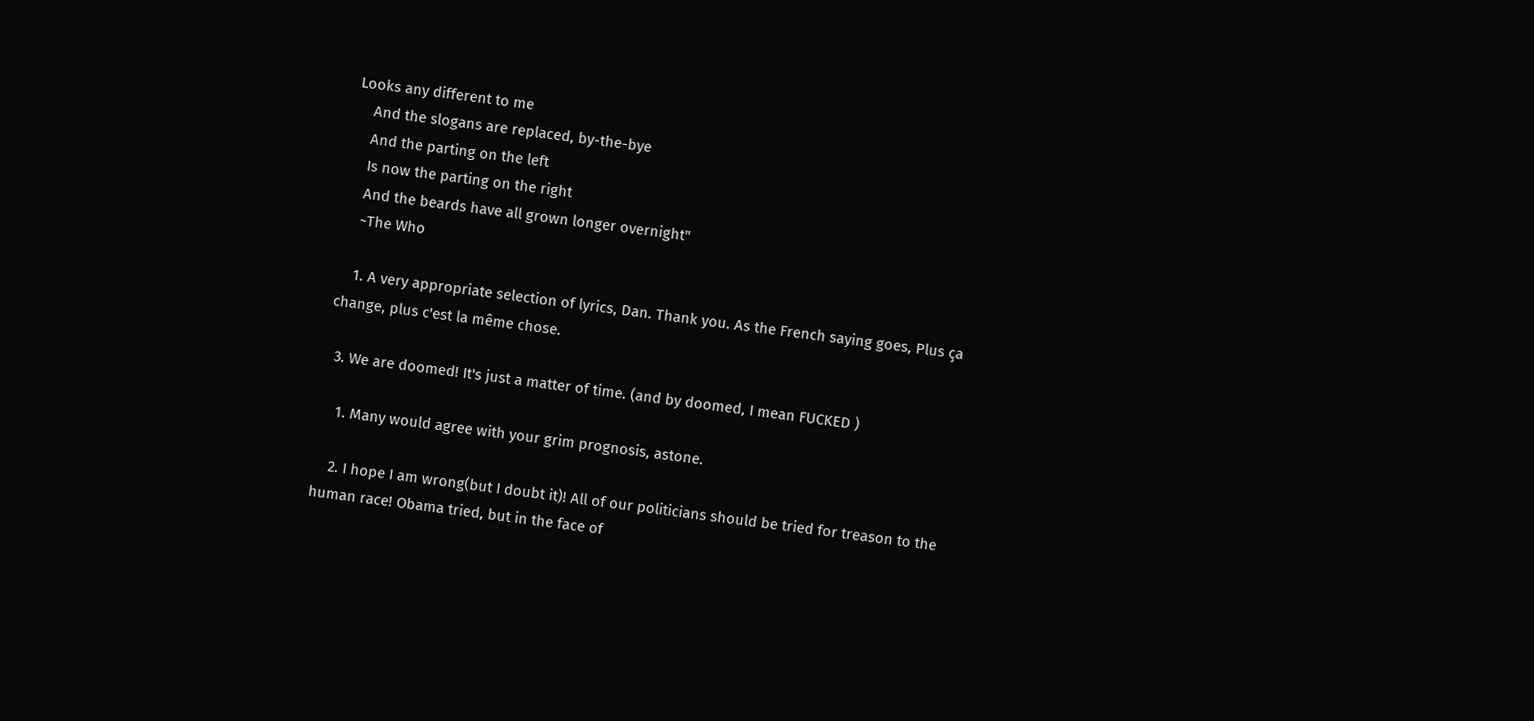Looks any different to me
    And the slogans are replaced, by-the-bye
    And the parting on the left
    Is now the parting on the right
    And the beards have all grown longer overnight"
    ~The Who

    1. A very appropriate selection of lyrics, Dan. Thank you. As the French saying goes, Plus ça change, plus c'est la même chose.

  3. We are doomed! It's just a matter of time. (and by doomed, I mean FUCKED )

    1. Many would agree with your grim prognosis, astone.

    2. I hope I am wrong(but I doubt it)! All of our politicians should be tried for treason to the human race! Obama tried, but in the face of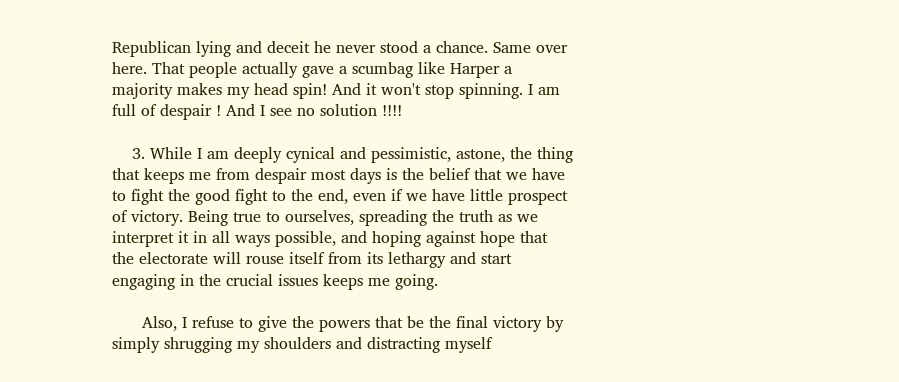Republican lying and deceit he never stood a chance. Same over here. That people actually gave a scumbag like Harper a majority makes my head spin! And it won't stop spinning. I am full of despair ! And I see no solution !!!!

    3. While I am deeply cynical and pessimistic, astone, the thing that keeps me from despair most days is the belief that we have to fight the good fight to the end, even if we have little prospect of victory. Being true to ourselves, spreading the truth as we interpret it in all ways possible, and hoping against hope that the electorate will rouse itself from its lethargy and start engaging in the crucial issues keeps me going.

      Also, I refuse to give the powers that be the final victory by simply shrugging my shoulders and distracting myself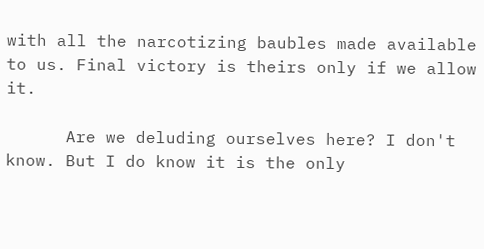with all the narcotizing baubles made available to us. Final victory is theirs only if we allow it.

      Are we deluding ourselves here? I don't know. But I do know it is the only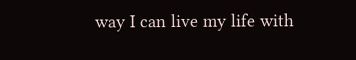way I can live my life with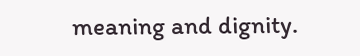meaning and dignity.